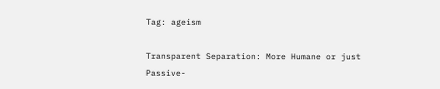Tag: ageism

Transparent Separation: More Humane or just Passive-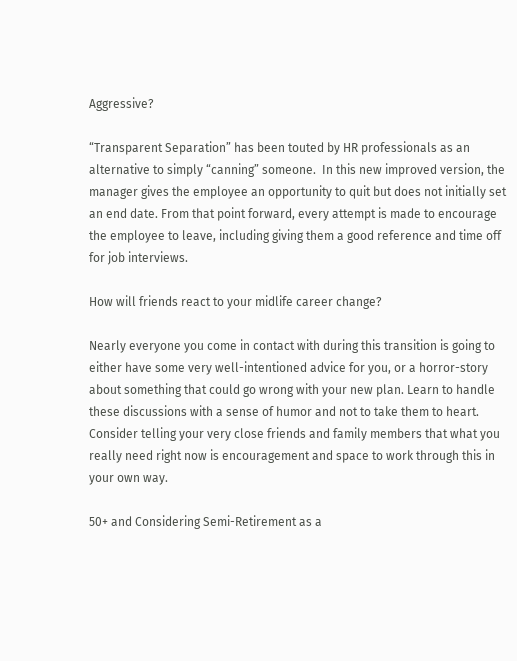Aggressive?

“Transparent Separation” has been touted by HR professionals as an alternative to simply “canning” someone.  In this new improved version, the manager gives the employee an opportunity to quit but does not initially set an end date. From that point forward, every attempt is made to encourage the employee to leave, including giving them a good reference and time off for job interviews.

How will friends react to your midlife career change?

Nearly everyone you come in contact with during this transition is going to either have some very well-intentioned advice for you, or a horror-story about something that could go wrong with your new plan. Learn to handle these discussions with a sense of humor and not to take them to heart. Consider telling your very close friends and family members that what you really need right now is encouragement and space to work through this in your own way.

50+ and Considering Semi-Retirement as a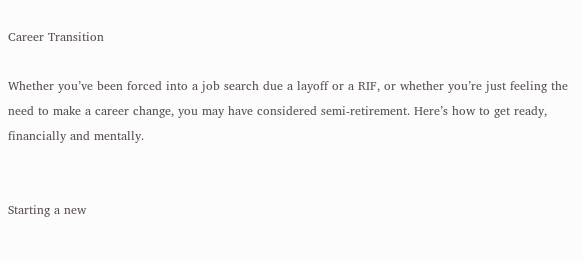Career Transition

Whether you’ve been forced into a job search due a layoff or a RIF, or whether you’re just feeling the need to make a career change, you may have considered semi-retirement. Here’s how to get ready, financially and mentally.


Starting a new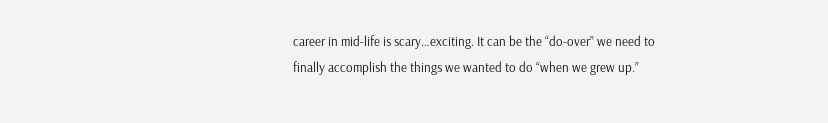career in mid-life is scary…exciting. It can be the “do-over” we need to finally accomplish the things we wanted to do “when we grew up.”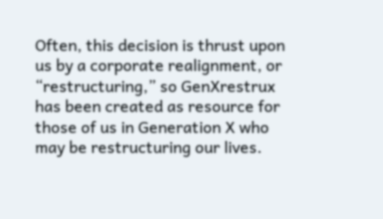Often, this decision is thrust upon us by a corporate realignment, or “restructuring,” so GenXrestrux has been created as resource for those of us in Generation X who may be restructuring our lives.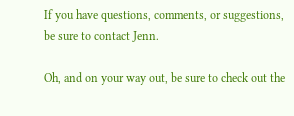If you have questions, comments, or suggestions, be sure to contact Jenn.

Oh, and on your way out, be sure to check out the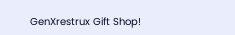GenXrestrux Gift Shop!